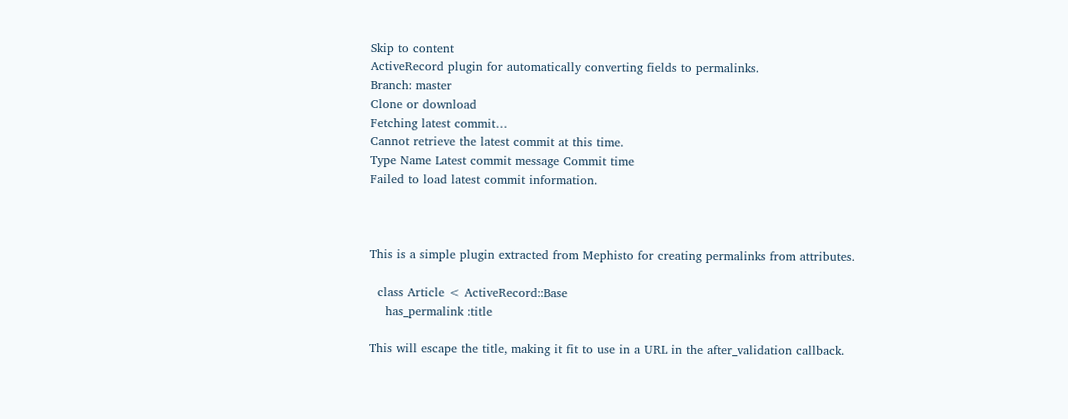Skip to content
ActiveRecord plugin for automatically converting fields to permalinks.
Branch: master
Clone or download
Fetching latest commit…
Cannot retrieve the latest commit at this time.
Type Name Latest commit message Commit time
Failed to load latest commit information.



This is a simple plugin extracted from Mephisto for creating permalinks from attributes.

  class Article < ActiveRecord::Base
    has_permalink :title

This will escape the title, making it fit to use in a URL in the after_validation callback.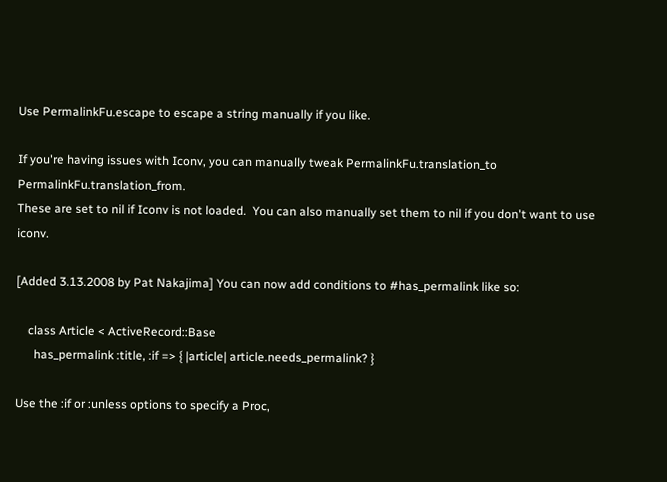Use PermalinkFu.escape to escape a string manually if you like.

If you're having issues with Iconv, you can manually tweak PermalinkFu.translation_to PermalinkFu.translation_from.
These are set to nil if Iconv is not loaded.  You can also manually set them to nil if you don't want to use iconv.

[Added 3.13.2008 by Pat Nakajima] You can now add conditions to #has_permalink like so:

    class Article < ActiveRecord::Base
      has_permalink :title, :if => { |article| article.needs_permalink? }

Use the :if or :unless options to specify a Proc,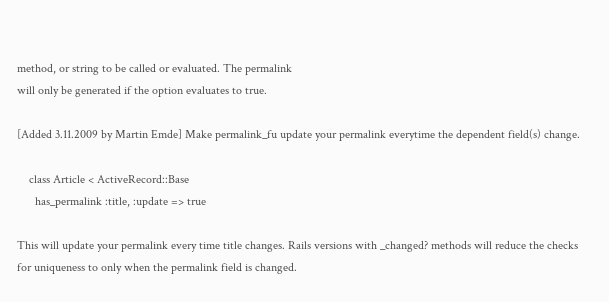method, or string to be called or evaluated. The permalink
will only be generated if the option evaluates to true.

[Added 3.11.2009 by Martin Emde] Make permalink_fu update your permalink everytime the dependent field(s) change.

    class Article < ActiveRecord::Base
      has_permalink :title, :update => true

This will update your permalink every time title changes. Rails versions with _changed? methods will reduce the checks for uniqueness to only when the permalink field is changed.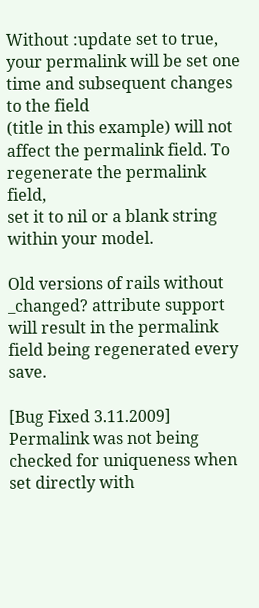Without :update set to true, your permalink will be set one time and subsequent changes to the field
(title in this example) will not affect the permalink field. To regenerate the permalink field,
set it to nil or a blank string within your model.

Old versions of rails without _changed? attribute support will result in the permalink field being regenerated every save.

[Bug Fixed 3.11.2009] Permalink was not being checked for uniqueness when set directly with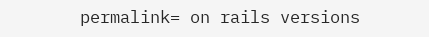permalink= on rails versions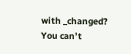with _changed?
You can’t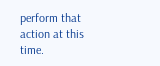perform that action at this time.